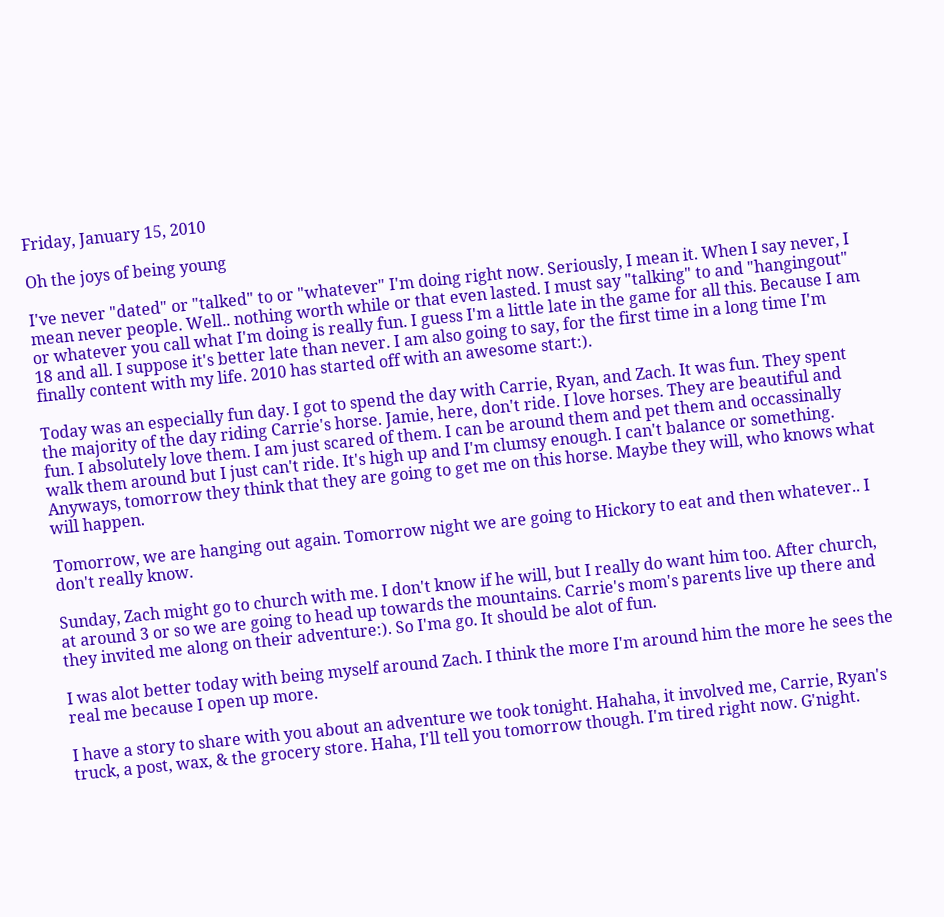Friday, January 15, 2010

Oh the joys of being young

I've never "dated" or "talked" to or "whatever" I'm doing right now. Seriously, I mean it. When I say never, I mean never people. Well.. nothing worth while or that even lasted. I must say "talking" to and "hangingout" or whatever you call what I'm doing is really fun. I guess I'm a little late in the game for all this. Because I am 18 and all. I suppose it's better late than never. I am also going to say, for the first time in a long time I'm finally content with my life. 2010 has started off with an awesome start:).

Today was an especially fun day. I got to spend the day with Carrie, Ryan, and Zach. It was fun. They spent the majority of the day riding Carrie's horse. Jamie, here, don't ride. I love horses. They are beautiful and fun. I absolutely love them. I am just scared of them. I can be around them and pet them and occassinally walk them around but I just can't ride. It's high up and I'm clumsy enough. I can't balance or something. Anyways, tomorrow they think that they are going to get me on this horse. Maybe they will, who knows what will happen.

Tomorrow, we are hanging out again. Tomorrow night we are going to Hickory to eat and then whatever.. I don't really know.

Sunday, Zach might go to church with me. I don't know if he will, but I really do want him too. After church, at around 3 or so we are going to head up towards the mountains. Carrie's mom's parents live up there and they invited me along on their adventure:). So I'ma go. It should be alot of fun.

I was alot better today with being myself around Zach. I think the more I'm around him the more he sees the real me because I open up more.

I have a story to share with you about an adventure we took tonight. Hahaha, it involved me, Carrie, Ryan's truck, a post, wax, & the grocery store. Haha, I'll tell you tomorrow though. I'm tired right now. G'night.